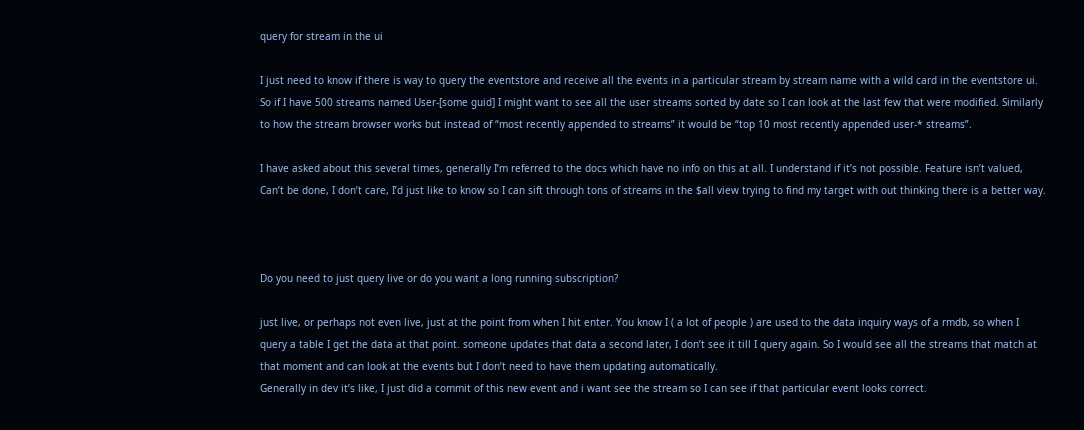query for stream in the ui

I just need to know if there is way to query the eventstore and receive all the events in a particular stream by stream name with a wild card in the eventstore ui.
So if I have 500 streams named User-[some guid] I might want to see all the user streams sorted by date so I can look at the last few that were modified. Similarly to how the stream browser works but instead of “most recently appended to streams” it would be “top 10 most recently appended user-* streams”.

I have asked about this several times, generally I’m referred to the docs which have no info on this at all. I understand if it’s not possible. Feature isn’t valued, Can’t be done, I don’t care, I’d just like to know so I can sift through tons of streams in the $all view trying to find my target with out thinking there is a better way.



Do you need to just query live or do you want a long running subscription?

just live, or perhaps not even live, just at the point from when I hit enter. You know I ( a lot of people ) are used to the data inquiry ways of a rmdb, so when I query a table I get the data at that point. someone updates that data a second later, I don’t see it till I query again. So I would see all the streams that match at that moment and can look at the events but I don’t need to have them updating automatically.
Generally in dev it’s like, I just did a commit of this new event and i want see the stream so I can see if that particular event looks correct.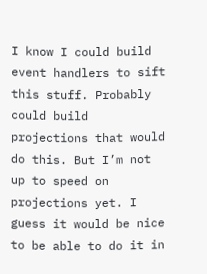I know I could build event handlers to sift this stuff. Probably could build projections that would do this. But I’m not up to speed on projections yet. I guess it would be nice to be able to do it in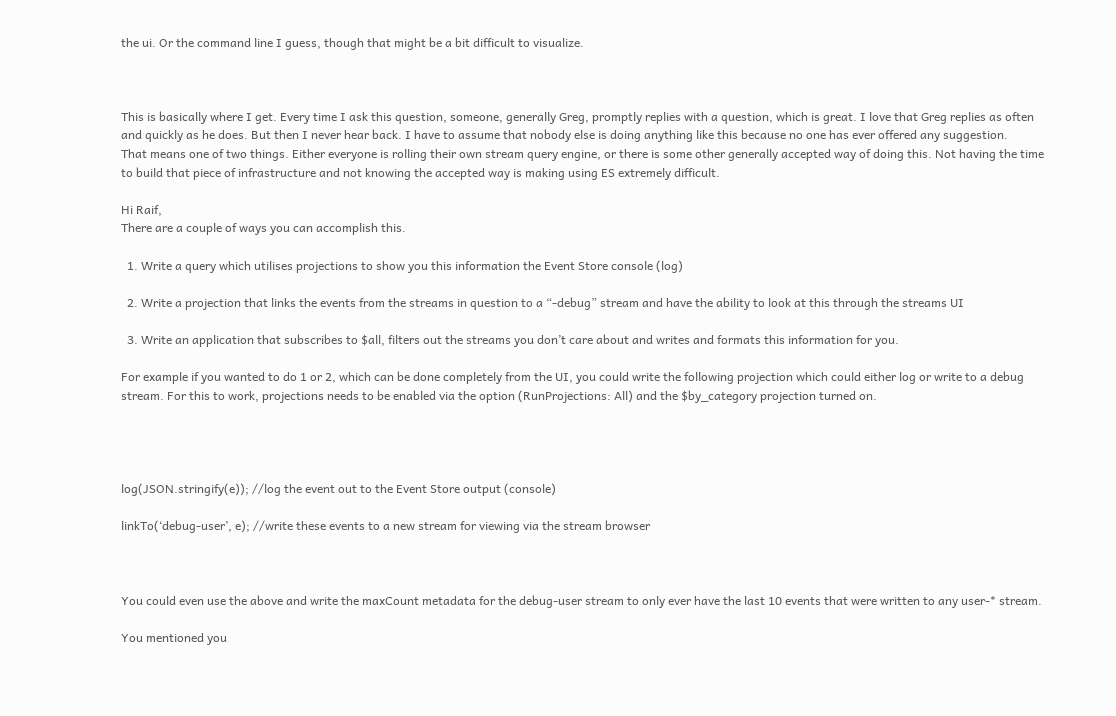the ui. Or the command line I guess, though that might be a bit difficult to visualize.



This is basically where I get. Every time I ask this question, someone, generally Greg, promptly replies with a question, which is great. I love that Greg replies as often and quickly as he does. But then I never hear back. I have to assume that nobody else is doing anything like this because no one has ever offered any suggestion.
That means one of two things. Either everyone is rolling their own stream query engine, or there is some other generally accepted way of doing this. Not having the time to build that piece of infrastructure and not knowing the accepted way is making using ES extremely difficult.

Hi Raif,
There are a couple of ways you can accomplish this.

  1. Write a query which utilises projections to show you this information the Event Store console (log)

  2. Write a projection that links the events from the streams in question to a “-debug” stream and have the ability to look at this through the streams UI

  3. Write an application that subscribes to $all, filters out the streams you don’t care about and writes and formats this information for you.

For example if you wanted to do 1 or 2, which can be done completely from the UI, you could write the following projection which could either log or write to a debug stream. For this to work, projections needs to be enabled via the option (RunProjections: All) and the $by_category projection turned on.




log(JSON.stringify(e)); //log the event out to the Event Store output (console)

linkTo(‘debug-user’, e); //write these events to a new stream for viewing via the stream browser



You could even use the above and write the maxCount metadata for the debug-user stream to only ever have the last 10 events that were written to any user-* stream.

You mentioned you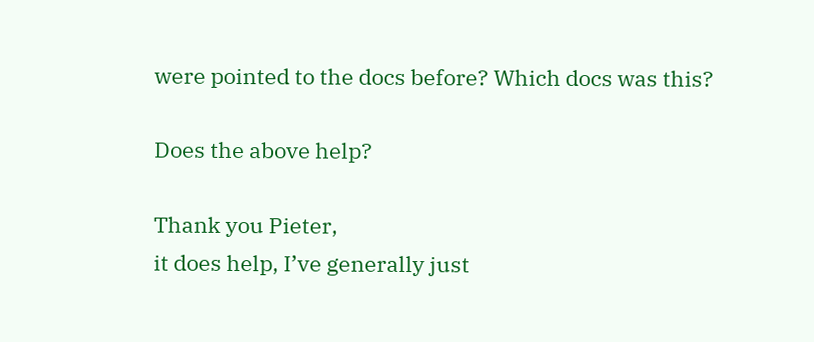were pointed to the docs before? Which docs was this?

Does the above help?

Thank you Pieter,
it does help, I’ve generally just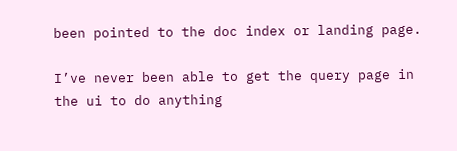been pointed to the doc index or landing page.

I’ve never been able to get the query page in the ui to do anything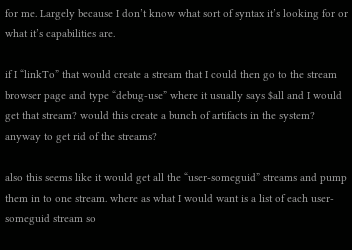for me. Largely because I don’t know what sort of syntax it’s looking for or what it’s capabilities are.

if I “linkTo” that would create a stream that I could then go to the stream browser page and type “debug-use” where it usually says $all and I would get that stream? would this create a bunch of artifacts in the system? anyway to get rid of the streams?

also this seems like it would get all the “user-someguid” streams and pump them in to one stream. where as what I would want is a list of each user-someguid stream so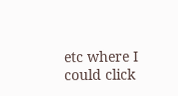etc where I could click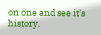on one and see it’s history.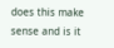does this make sense and is it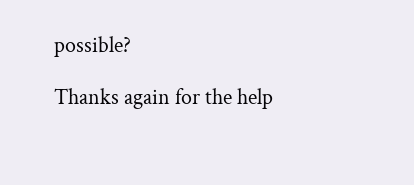possible?

Thanks again for the help